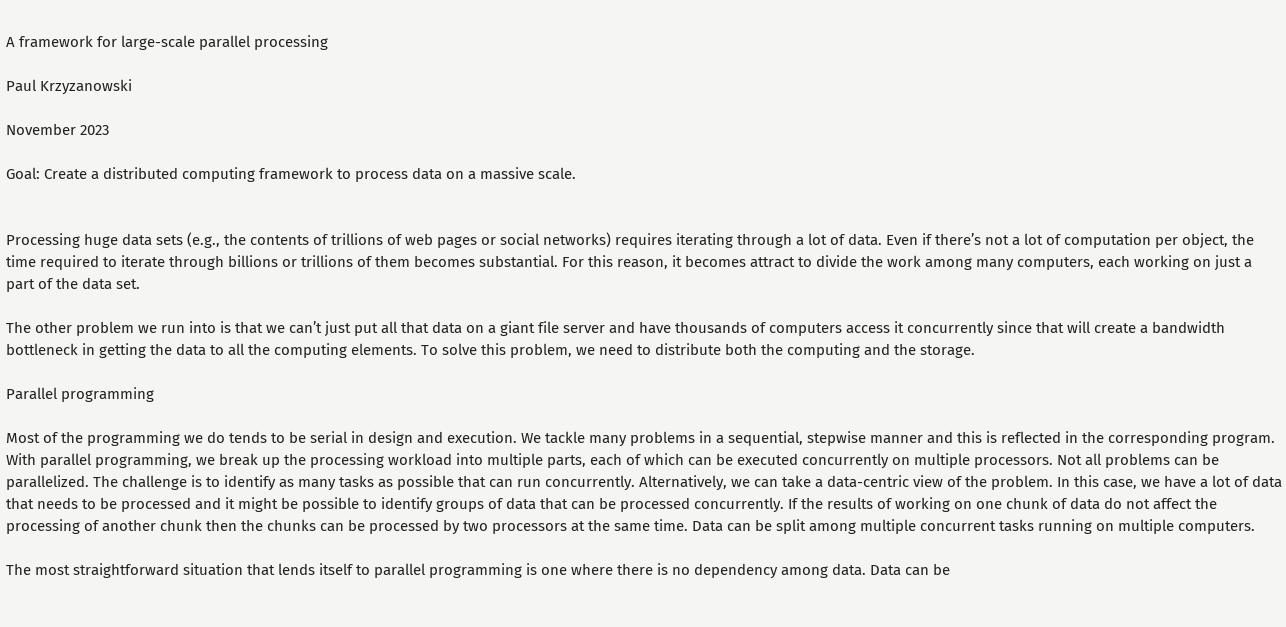A framework for large-scale parallel processing

Paul Krzyzanowski

November 2023

Goal: Create a distributed computing framework to process data on a massive scale.


Processing huge data sets (e.g., the contents of trillions of web pages or social networks) requires iterating through a lot of data. Even if there’s not a lot of computation per object, the time required to iterate through billions or trillions of them becomes substantial. For this reason, it becomes attract to divide the work among many computers, each working on just a part of the data set.

The other problem we run into is that we can’t just put all that data on a giant file server and have thousands of computers access it concurrently since that will create a bandwidth bottleneck in getting the data to all the computing elements. To solve this problem, we need to distribute both the computing and the storage.

Parallel programming

Most of the programming we do tends to be serial in design and execution. We tackle many problems in a sequential, stepwise manner and this is reflected in the corresponding program. With parallel programming, we break up the processing workload into multiple parts, each of which can be executed concurrently on multiple processors. Not all problems can be parallelized. The challenge is to identify as many tasks as possible that can run concurrently. Alternatively, we can take a data-centric view of the problem. In this case, we have a lot of data that needs to be processed and it might be possible to identify groups of data that can be processed concurrently. If the results of working on one chunk of data do not affect the processing of another chunk then the chunks can be processed by two processors at the same time. Data can be split among multiple concurrent tasks running on multiple computers.

The most straightforward situation that lends itself to parallel programming is one where there is no dependency among data. Data can be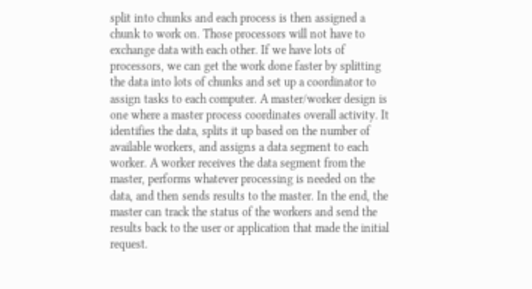split into chunks and each process is then assigned a chunk to work on. Those processors will not have to exchange data with each other. If we have lots of processors, we can get the work done faster by splitting the data into lots of chunks and set up a coordinator to assign tasks to each computer. A master/worker design is one where a master process coordinates overall activity. It identifies the data, splits it up based on the number of available workers, and assigns a data segment to each worker. A worker receives the data segment from the master, performs whatever processing is needed on the data, and then sends results to the master. In the end, the master can track the status of the workers and send the results back to the user or application that made the initial request.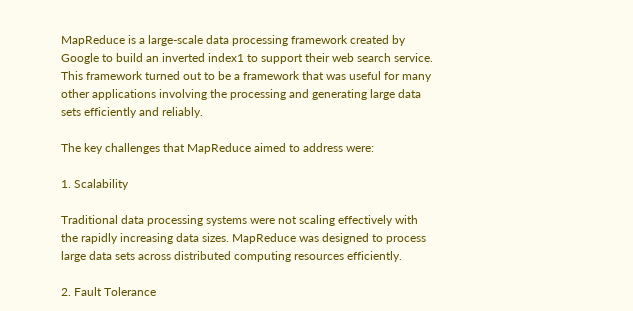MapReduce is a large-scale data processing framework created by Google to build an inverted index1 to support their web search service. This framework turned out to be a framework that was useful for many other applications involving the processing and generating large data sets efficiently and reliably.

The key challenges that MapReduce aimed to address were:

1. Scalability

Traditional data processing systems were not scaling effectively with the rapidly increasing data sizes. MapReduce was designed to process large data sets across distributed computing resources efficiently.

2. Fault Tolerance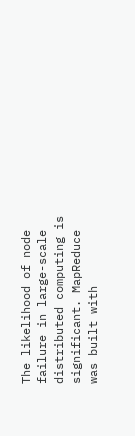The likelihood of node failure in large-scale distributed computing is significant. MapReduce was built with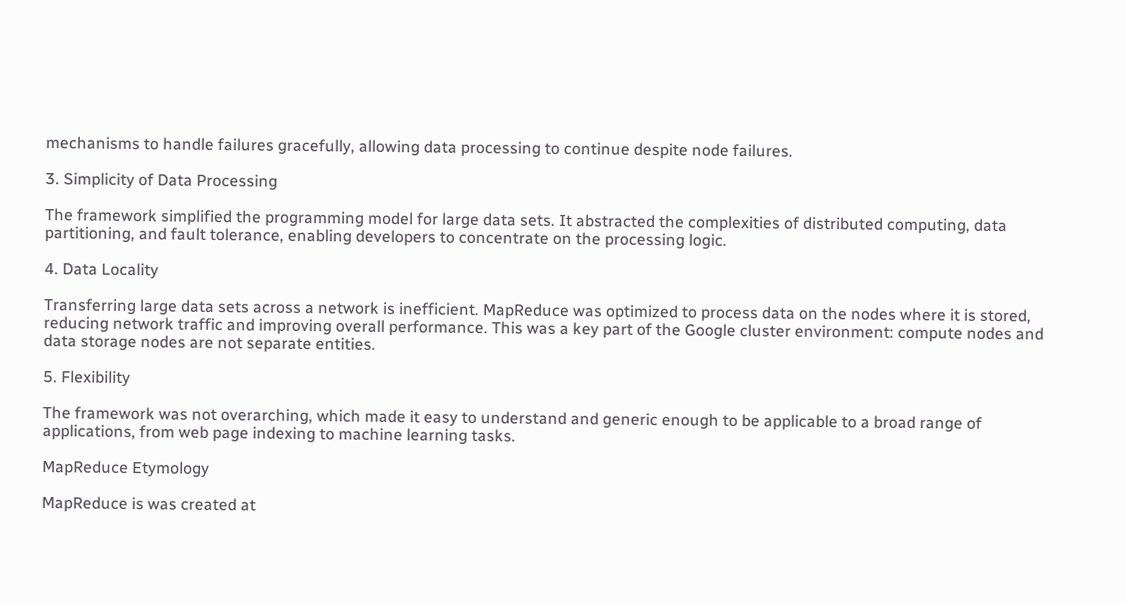mechanisms to handle failures gracefully, allowing data processing to continue despite node failures.

3. Simplicity of Data Processing

The framework simplified the programming model for large data sets. It abstracted the complexities of distributed computing, data partitioning, and fault tolerance, enabling developers to concentrate on the processing logic.

4. Data Locality

Transferring large data sets across a network is inefficient. MapReduce was optimized to process data on the nodes where it is stored, reducing network traffic and improving overall performance. This was a key part of the Google cluster environment: compute nodes and data storage nodes are not separate entities.

5. Flexibility

The framework was not overarching, which made it easy to understand and generic enough to be applicable to a broad range of applications, from web page indexing to machine learning tasks.

MapReduce Etymology

MapReduce is was created at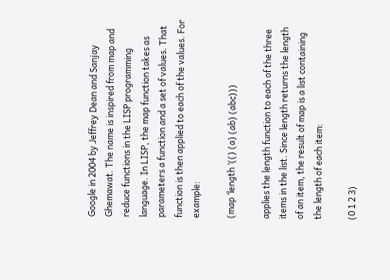Google in 2004 by Jeffrey Dean and Sanjay Ghemawat. The name is inspired from map and reduce functions in the LISP programming language. In LISP, the map function takes as parameters a function and a set of values. That function is then applied to each of the values. For example:

(map ‘length ‘(() (a) (ab) (abc)))

applies the length function to each of the three items in the list. Since length returns the length of an item, the result of map is a list containing the length of each item:

(0 1 2 3)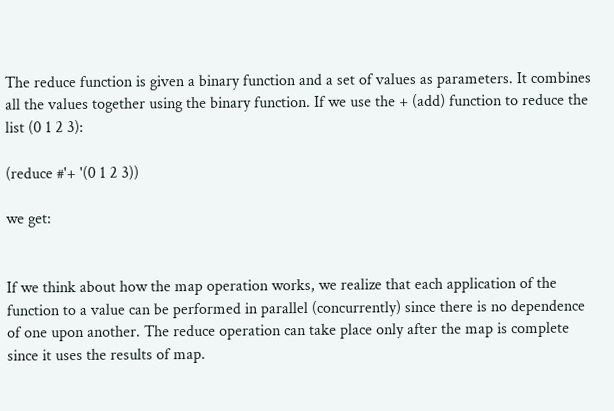The reduce function is given a binary function and a set of values as parameters. It combines all the values together using the binary function. If we use the + (add) function to reduce the list (0 1 2 3):

(reduce #'+ '(0 1 2 3))

we get:


If we think about how the map operation works, we realize that each application of the function to a value can be performed in parallel (concurrently) since there is no dependence of one upon another. The reduce operation can take place only after the map is complete since it uses the results of map.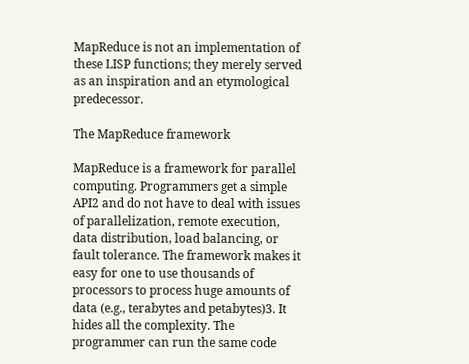MapReduce is not an implementation of these LISP functions; they merely served as an inspiration and an etymological predecessor.

The MapReduce framework

MapReduce is a framework for parallel computing. Programmers get a simple API2 and do not have to deal with issues of parallelization, remote execution, data distribution, load balancing, or fault tolerance. The framework makes it easy for one to use thousands of processors to process huge amounts of data (e.g., terabytes and petabytes)3. It hides all the complexity. The programmer can run the same code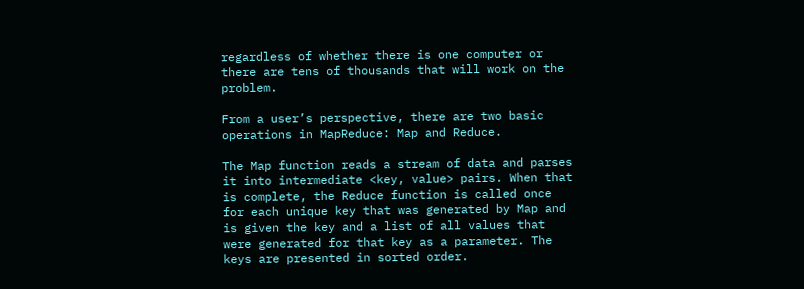regardless of whether there is one computer or there are tens of thousands that will work on the problem.

From a user’s perspective, there are two basic operations in MapReduce: Map and Reduce.

The Map function reads a stream of data and parses it into intermediate <key, value> pairs. When that is complete, the Reduce function is called once for each unique key that was generated by Map and is given the key and a list of all values that were generated for that key as a parameter. The keys are presented in sorted order.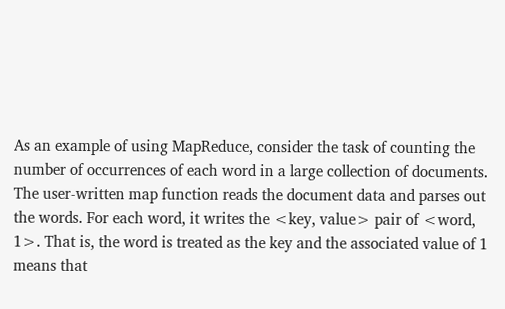As an example of using MapReduce, consider the task of counting the number of occurrences of each word in a large collection of documents. The user-written map function reads the document data and parses out the words. For each word, it writes the <key, value> pair of <word, 1>. That is, the word is treated as the key and the associated value of 1 means that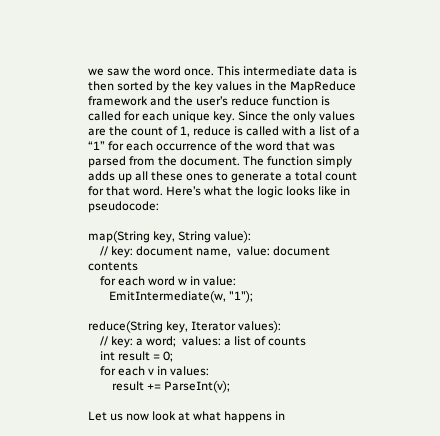we saw the word once. This intermediate data is then sorted by the key values in the MapReduce framework and the user’s reduce function is called for each unique key. Since the only values are the count of 1, reduce is called with a list of a “1” for each occurrence of the word that was parsed from the document. The function simply adds up all these ones to generate a total count for that word. Here’s what the logic looks like in pseudocode:

map(String key, String value):
    // key: document name,  value: document contents
    for each word w in value:
       EmitIntermediate(w, "1");

reduce(String key, Iterator values):
    // key: a word;  values: a list of counts
    int result = 0;
    for each v in values:
        result += ParseInt(v);

Let us now look at what happens in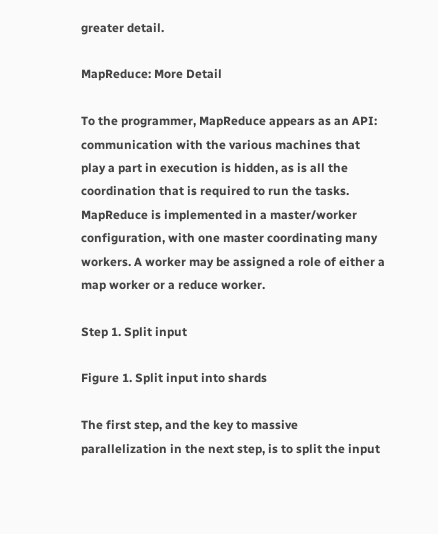greater detail.

MapReduce: More Detail

To the programmer, MapReduce appears as an API: communication with the various machines that play a part in execution is hidden, as is all the coordination that is required to run the tasks. MapReduce is implemented in a master/worker configuration, with one master coordinating many workers. A worker may be assigned a role of either a map worker or a reduce worker.

Step 1. Split input

Figure 1. Split input into shards

The first step, and the key to massive parallelization in the next step, is to split the input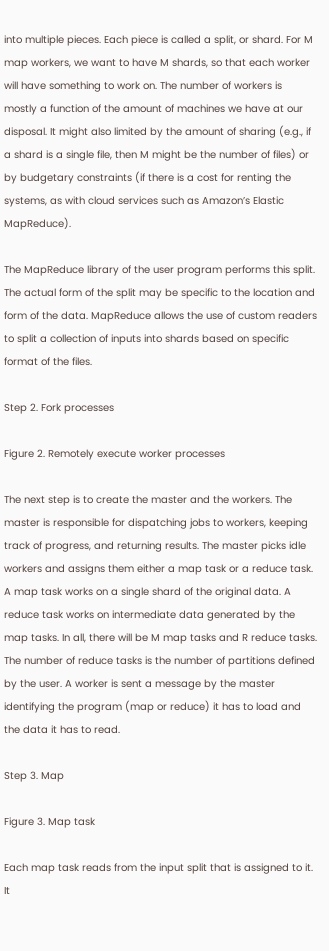into multiple pieces. Each piece is called a split, or shard. For M map workers, we want to have M shards, so that each worker will have something to work on. The number of workers is mostly a function of the amount of machines we have at our disposal. It might also limited by the amount of sharing (e.g., if a shard is a single file, then M might be the number of files) or by budgetary constraints (if there is a cost for renting the systems, as with cloud services such as Amazon’s Elastic MapReduce).

The MapReduce library of the user program performs this split. The actual form of the split may be specific to the location and form of the data. MapReduce allows the use of custom readers to split a collection of inputs into shards based on specific format of the files.

Step 2. Fork processes

Figure 2. Remotely execute worker processes

The next step is to create the master and the workers. The master is responsible for dispatching jobs to workers, keeping track of progress, and returning results. The master picks idle workers and assigns them either a map task or a reduce task. A map task works on a single shard of the original data. A reduce task works on intermediate data generated by the map tasks. In all, there will be M map tasks and R reduce tasks. The number of reduce tasks is the number of partitions defined by the user. A worker is sent a message by the master identifying the program (map or reduce) it has to load and the data it has to read.

Step 3. Map

Figure 3. Map task

Each map task reads from the input split that is assigned to it. It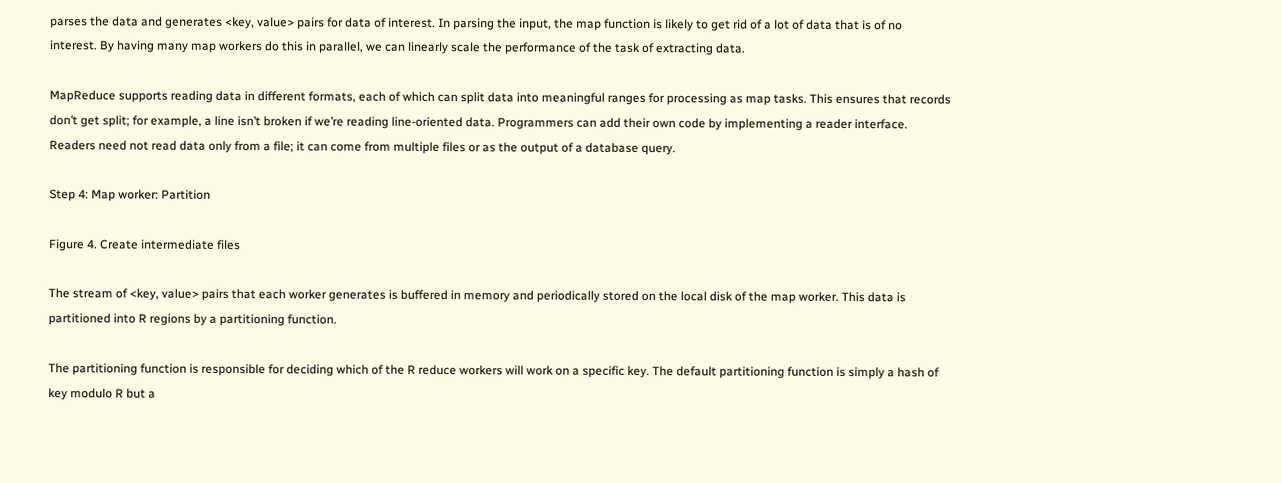parses the data and generates <key, value> pairs for data of interest. In parsing the input, the map function is likely to get rid of a lot of data that is of no interest. By having many map workers do this in parallel, we can linearly scale the performance of the task of extracting data.

MapReduce supports reading data in different formats, each of which can split data into meaningful ranges for processing as map tasks. This ensures that records don’t get split; for example, a line isn’t broken if we’re reading line-oriented data. Programmers can add their own code by implementing a reader interface. Readers need not read data only from a file; it can come from multiple files or as the output of a database query.

Step 4: Map worker: Partition

Figure 4. Create intermediate files

The stream of <key, value> pairs that each worker generates is buffered in memory and periodically stored on the local disk of the map worker. This data is partitioned into R regions by a partitioning function.

The partitioning function is responsible for deciding which of the R reduce workers will work on a specific key. The default partitioning function is simply a hash of key modulo R but a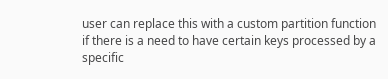user can replace this with a custom partition function if there is a need to have certain keys processed by a specific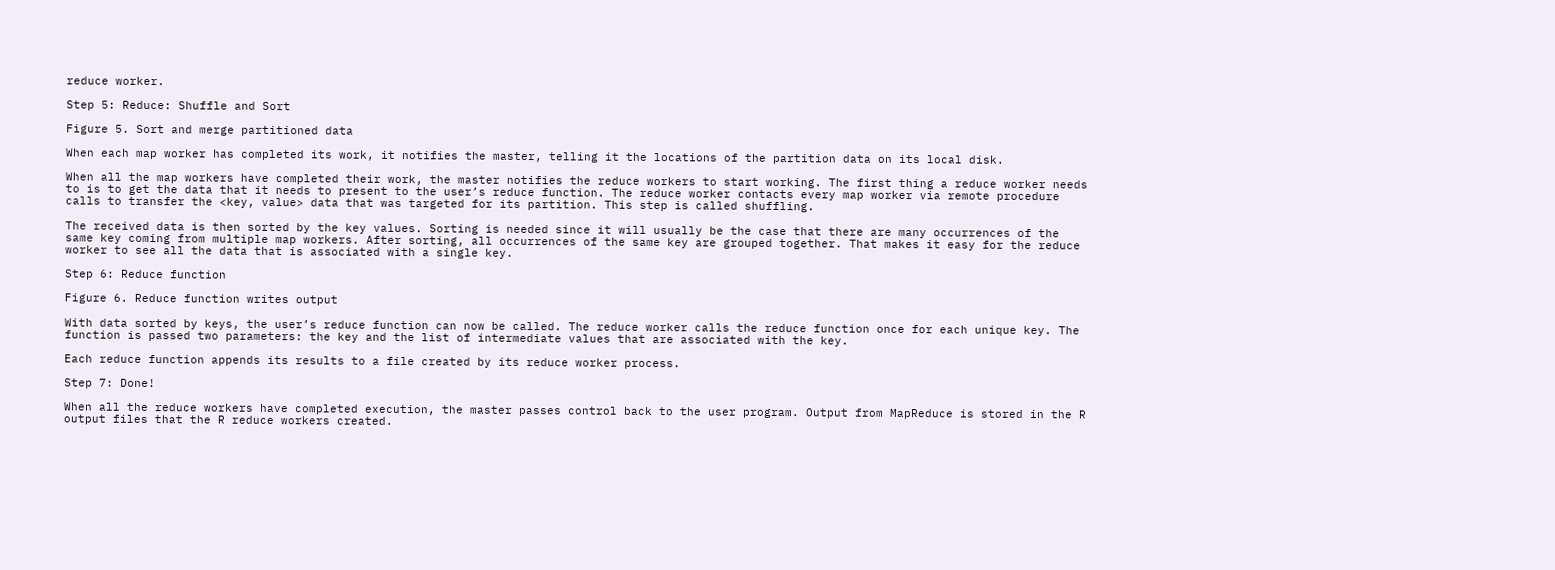reduce worker.

Step 5: Reduce: Shuffle and Sort

Figure 5. Sort and merge partitioned data

When each map worker has completed its work, it notifies the master, telling it the locations of the partition data on its local disk.

When all the map workers have completed their work, the master notifies the reduce workers to start working. The first thing a reduce worker needs to is to get the data that it needs to present to the user’s reduce function. The reduce worker contacts every map worker via remote procedure calls to transfer the <key, value> data that was targeted for its partition. This step is called shuffling.

The received data is then sorted by the key values. Sorting is needed since it will usually be the case that there are many occurrences of the same key coming from multiple map workers. After sorting, all occurrences of the same key are grouped together. That makes it easy for the reduce worker to see all the data that is associated with a single key.

Step 6: Reduce function

Figure 6. Reduce function writes output

With data sorted by keys, the user’s reduce function can now be called. The reduce worker calls the reduce function once for each unique key. The function is passed two parameters: the key and the list of intermediate values that are associated with the key.

Each reduce function appends its results to a file created by its reduce worker process.

Step 7: Done!

When all the reduce workers have completed execution, the master passes control back to the user program. Output from MapReduce is stored in the R output files that the R reduce workers created.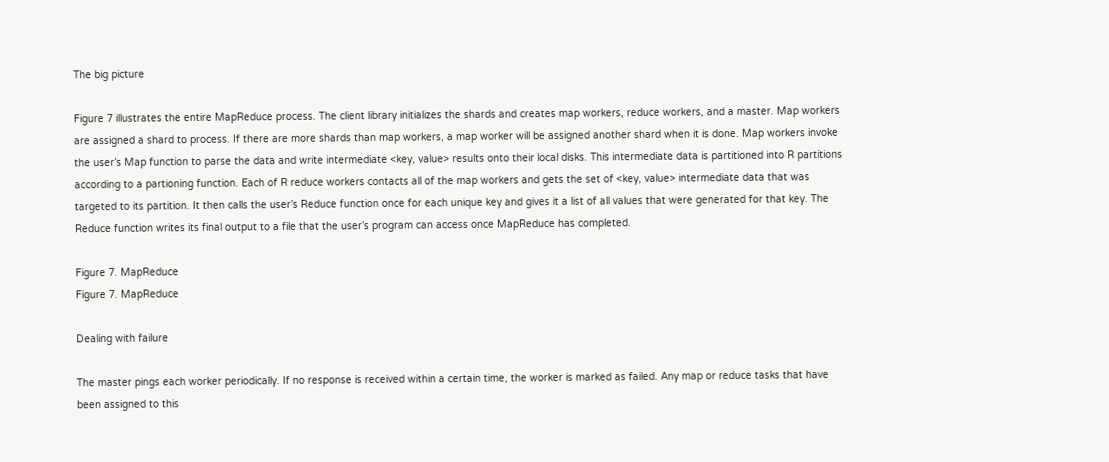The big picture

Figure 7 illustrates the entire MapReduce process. The client library initializes the shards and creates map workers, reduce workers, and a master. Map workers are assigned a shard to process. If there are more shards than map workers, a map worker will be assigned another shard when it is done. Map workers invoke the user’s Map function to parse the data and write intermediate <key, value> results onto their local disks. This intermediate data is partitioned into R partitions according to a partioning function. Each of R reduce workers contacts all of the map workers and gets the set of <key, value> intermediate data that was targeted to its partition. It then calls the user’s Reduce function once for each unique key and gives it a list of all values that were generated for that key. The Reduce function writes its final output to a file that the user’s program can access once MapReduce has completed.

Figure 7. MapReduce
Figure 7. MapReduce

Dealing with failure

The master pings each worker periodically. If no response is received within a certain time, the worker is marked as failed. Any map or reduce tasks that have been assigned to this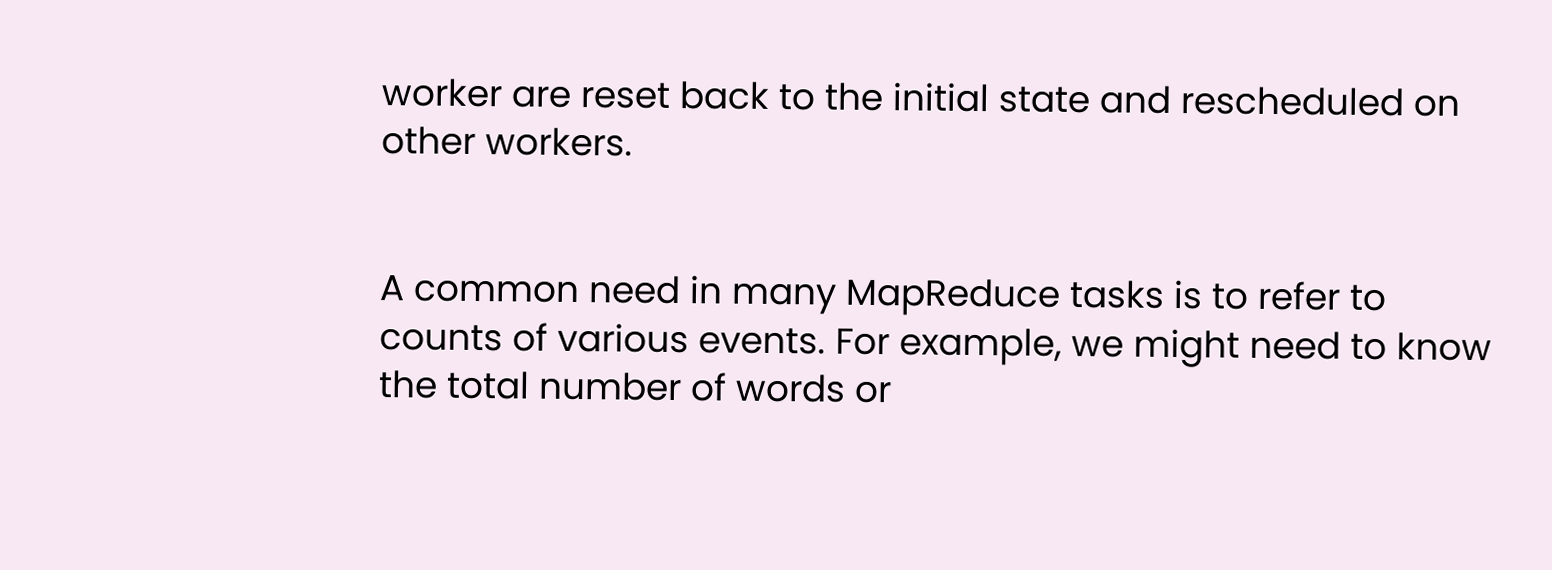worker are reset back to the initial state and rescheduled on other workers.


A common need in many MapReduce tasks is to refer to counts of various events. For example, we might need to know the total number of words or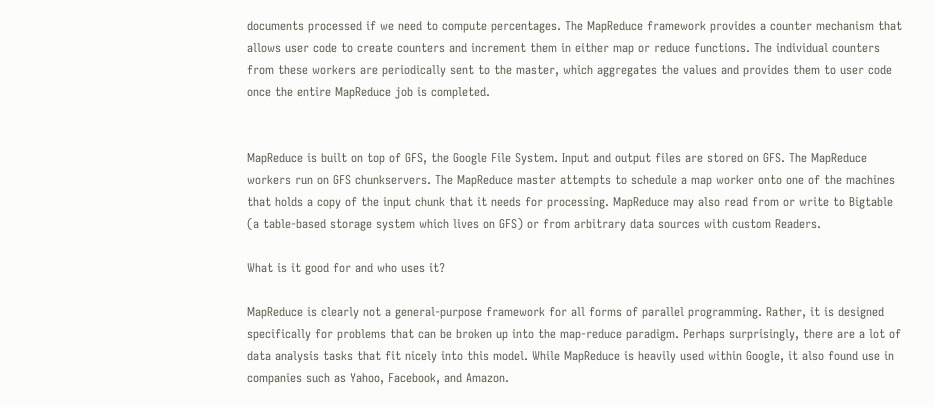documents processed if we need to compute percentages. The MapReduce framework provides a counter mechanism that allows user code to create counters and increment them in either map or reduce functions. The individual counters from these workers are periodically sent to the master, which aggregates the values and provides them to user code once the entire MapReduce job is completed.


MapReduce is built on top of GFS, the Google File System. Input and output files are stored on GFS. The MapReduce workers run on GFS chunkservers. The MapReduce master attempts to schedule a map worker onto one of the machines that holds a copy of the input chunk that it needs for processing. MapReduce may also read from or write to Bigtable (a table-based storage system which lives on GFS) or from arbitrary data sources with custom Readers.

What is it good for and who uses it?

MapReduce is clearly not a general-purpose framework for all forms of parallel programming. Rather, it is designed specifically for problems that can be broken up into the map-reduce paradigm. Perhaps surprisingly, there are a lot of data analysis tasks that fit nicely into this model. While MapReduce is heavily used within Google, it also found use in companies such as Yahoo, Facebook, and Amazon.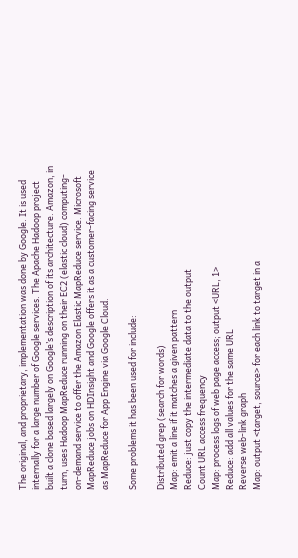The original, and proprietary, implementation was done by Google. It is used internally for a large number of Google services. The Apache Hadoop project built a clone based largely on Google’s description of its architecture. Amazon, in turn, uses Hadoop MapReduce running on their EC2 (elastic cloud) computing-on-demand service to offer the Amazon Elastic MapReduce service. Microsoft MapReduce jobs on HDInsight and Google offers it as a customer-facing service as MapReduce for App Engine via Google Cloud.

Some problems it has been used for include:

Distributed grep (search for words)
Map: emit a line if it matches a given pattern
Reduce: just copy the intermediate data to the output
Count URL access frequency
Map: process logs of web page access; output <URL, 1>
Reduce: add all values for the same URL
Reverse web-link graph
Map: output <target, source> for each link to target in a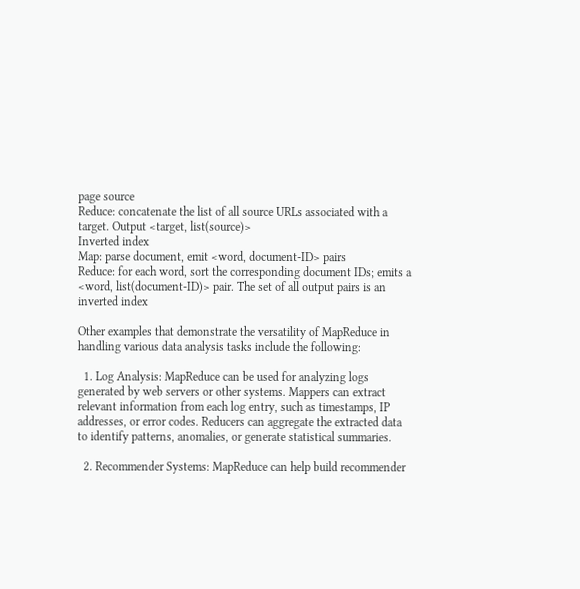page source
Reduce: concatenate the list of all source URLs associated with a target. Output <target, list(source)>
Inverted index
Map: parse document, emit <word, document-ID> pairs
Reduce: for each word, sort the corresponding document IDs; emits a <word, list(document-ID)> pair. The set of all output pairs is an inverted index

Other examples that demonstrate the versatility of MapReduce in handling various data analysis tasks include the following:

  1. Log Analysis: MapReduce can be used for analyzing logs generated by web servers or other systems. Mappers can extract relevant information from each log entry, such as timestamps, IP addresses, or error codes. Reducers can aggregate the extracted data to identify patterns, anomalies, or generate statistical summaries.

  2. Recommender Systems: MapReduce can help build recommender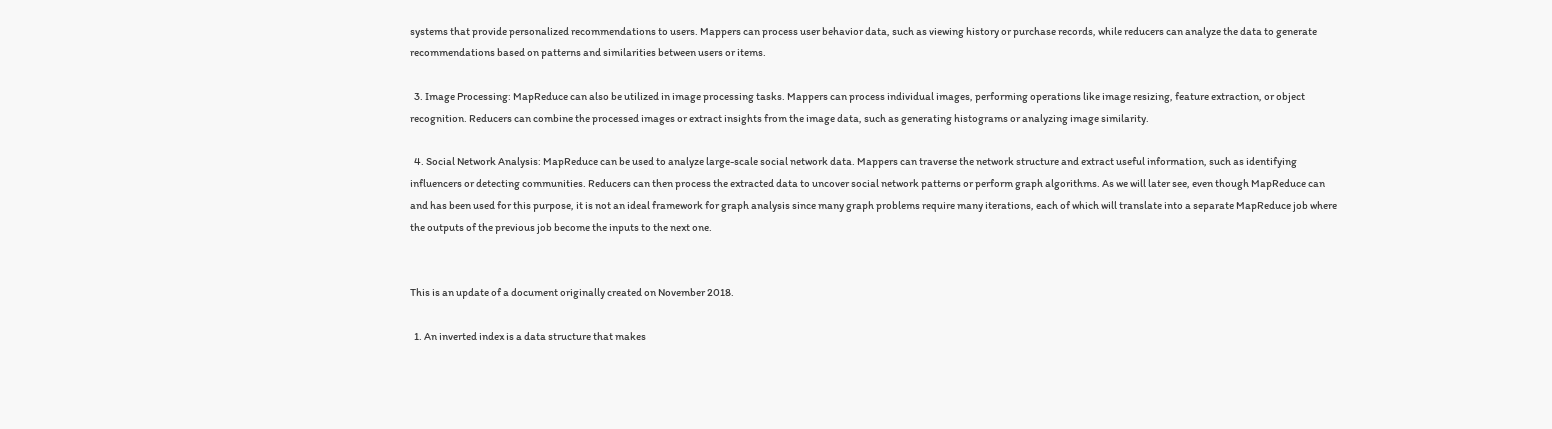systems that provide personalized recommendations to users. Mappers can process user behavior data, such as viewing history or purchase records, while reducers can analyze the data to generate recommendations based on patterns and similarities between users or items.

  3. Image Processing: MapReduce can also be utilized in image processing tasks. Mappers can process individual images, performing operations like image resizing, feature extraction, or object recognition. Reducers can combine the processed images or extract insights from the image data, such as generating histograms or analyzing image similarity.

  4. Social Network Analysis: MapReduce can be used to analyze large-scale social network data. Mappers can traverse the network structure and extract useful information, such as identifying influencers or detecting communities. Reducers can then process the extracted data to uncover social network patterns or perform graph algorithms. As we will later see, even though MapReduce can and has been used for this purpose, it is not an ideal framework for graph analysis since many graph problems require many iterations, each of which will translate into a separate MapReduce job where the outputs of the previous job become the inputs to the next one.


This is an update of a document originally created on November 2018.

  1. An inverted index is a data structure that makes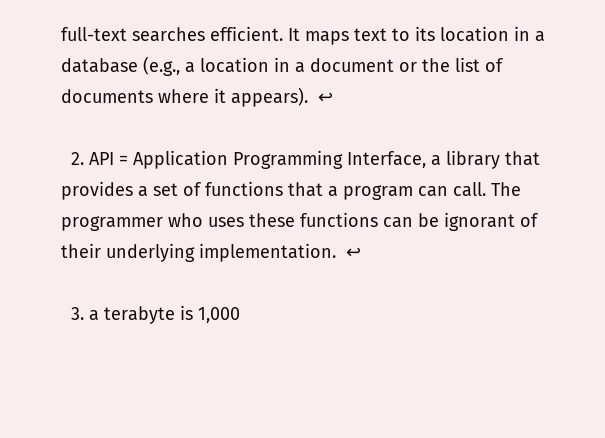full-text searches efficient. It maps text to its location in a database (e.g., a location in a document or the list of documents where it appears).  ↩

  2. API = Application Programming Interface, a library that provides a set of functions that a program can call. The programmer who uses these functions can be ignorant of their underlying implementation.  ↩

  3. a terabyte is 1,000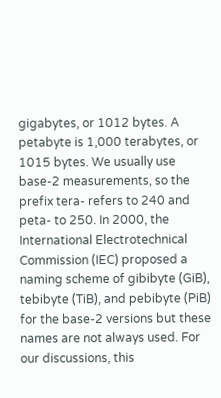gigabytes, or 1012 bytes. A petabyte is 1,000 terabytes, or 1015 bytes. We usually use base-2 measurements, so the prefix tera- refers to 240 and peta- to 250. In 2000, the International Electrotechnical Commission (IEC) proposed a naming scheme of gibibyte (GiB), tebibyte (TiB), and pebibyte (PiB) for the base-2 versions but these names are not always used. For our discussions, this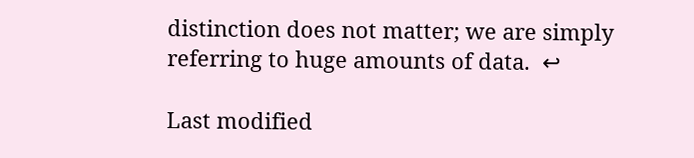distinction does not matter; we are simply referring to huge amounts of data.  ↩

Last modified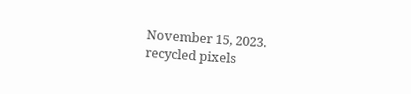November 15, 2023.
recycled pixels